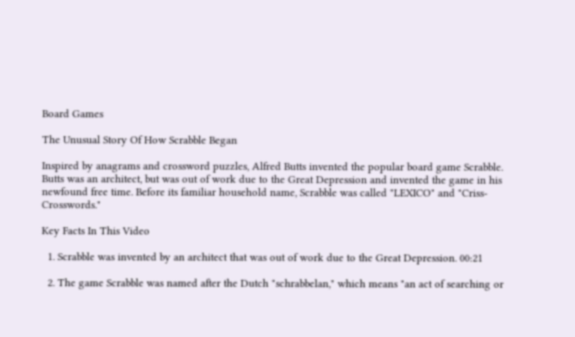Board Games

The Unusual Story Of How Scrabble Began

Inspired by anagrams and crossword puzzles, Alfred Butts invented the popular board game Scrabble. Butts was an architect, but was out of work due to the Great Depression and invented the game in his newfound free time. Before its familiar household name, Scrabble was called "LEXICO" and "Criss-Crosswords."

Key Facts In This Video

  1. Scrabble was invented by an architect that was out of work due to the Great Depression. 00:21

  2. The game Scrabble was named after the Dutch "schrabbelan," which means "an act of searching or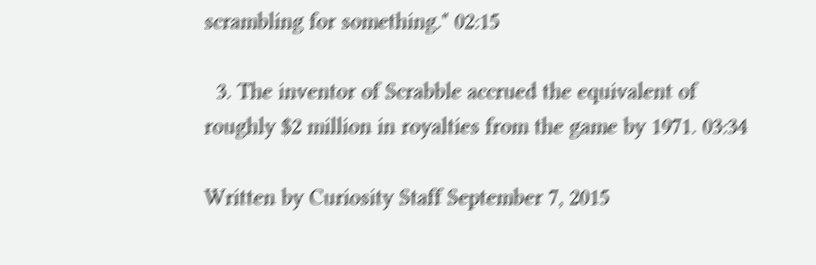scrambling for something." 02:15

  3. The inventor of Scrabble accrued the equivalent of roughly $2 million in royalties from the game by 1971. 03:34

Written by Curiosity Staff September 7, 2015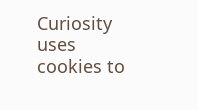Curiosity uses cookies to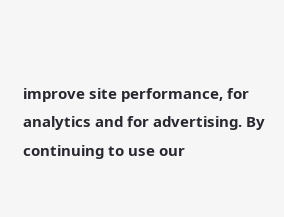improve site performance, for analytics and for advertising. By continuing to use our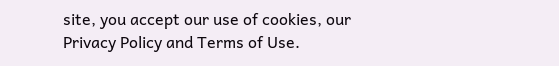site, you accept our use of cookies, our Privacy Policy and Terms of Use.